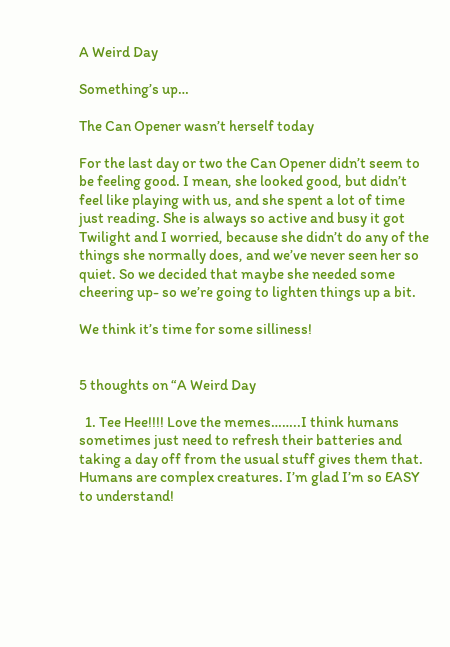A Weird Day

Something’s up…

The Can Opener wasn’t herself today

For the last day or two the Can Opener didn’t seem to be feeling good. I mean, she looked good, but didn’t feel like playing with us, and she spent a lot of time just reading. She is always so active and busy it got Twilight and I worried, because she didn’t do any of the things she normally does, and we’ve never seen her so quiet. So we decided that maybe she needed some cheering up- so we’re going to lighten things up a bit.

We think it’s time for some silliness!


5 thoughts on “A Weird Day

  1. Tee Hee!!!! Love the memes……..I think humans sometimes just need to refresh their batteries and taking a day off from the usual stuff gives them that. Humans are complex creatures. I’m glad I’m so EASY to understand!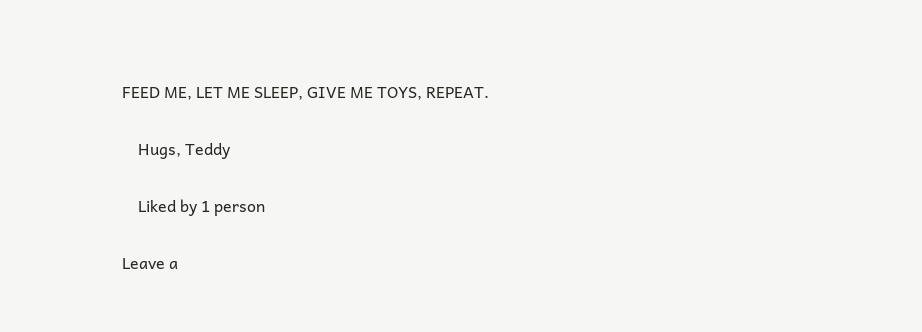FEED ME, LET ME SLEEP, GIVE ME TOYS, REPEAT.

    Hugs, Teddy

    Liked by 1 person

Leave a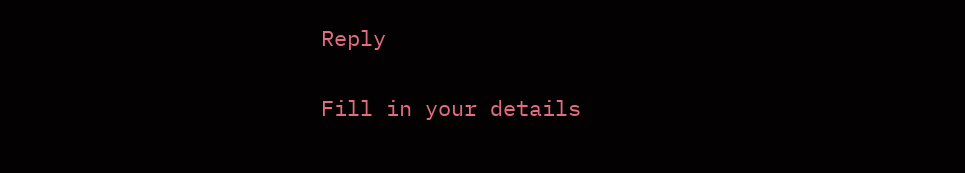Reply

Fill in your details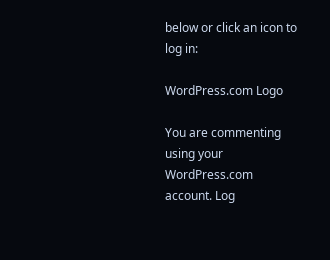below or click an icon to log in:

WordPress.com Logo

You are commenting using your WordPress.com account. Log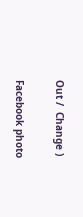Out /  Change )

Facebook photo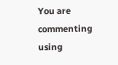You are commenting using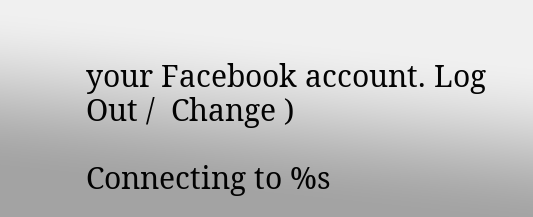your Facebook account. Log Out /  Change )

Connecting to %s